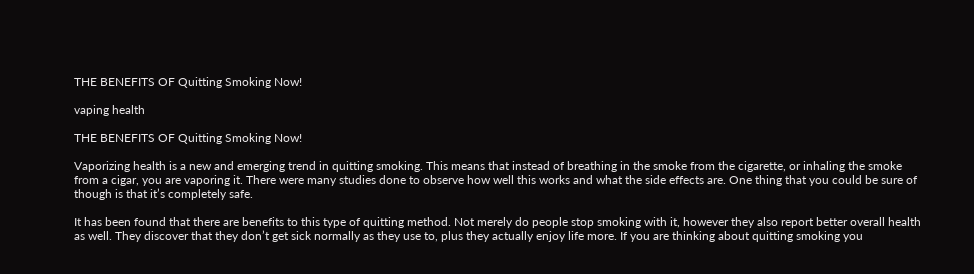THE BENEFITS OF Quitting Smoking Now!

vaping health

THE BENEFITS OF Quitting Smoking Now!

Vaporizing health is a new and emerging trend in quitting smoking. This means that instead of breathing in the smoke from the cigarette, or inhaling the smoke from a cigar, you are vaporing it. There were many studies done to observe how well this works and what the side effects are. One thing that you could be sure of though is that it’s completely safe.

It has been found that there are benefits to this type of quitting method. Not merely do people stop smoking with it, however they also report better overall health as well. They discover that they don’t get sick normally as they use to, plus they actually enjoy life more. If you are thinking about quitting smoking you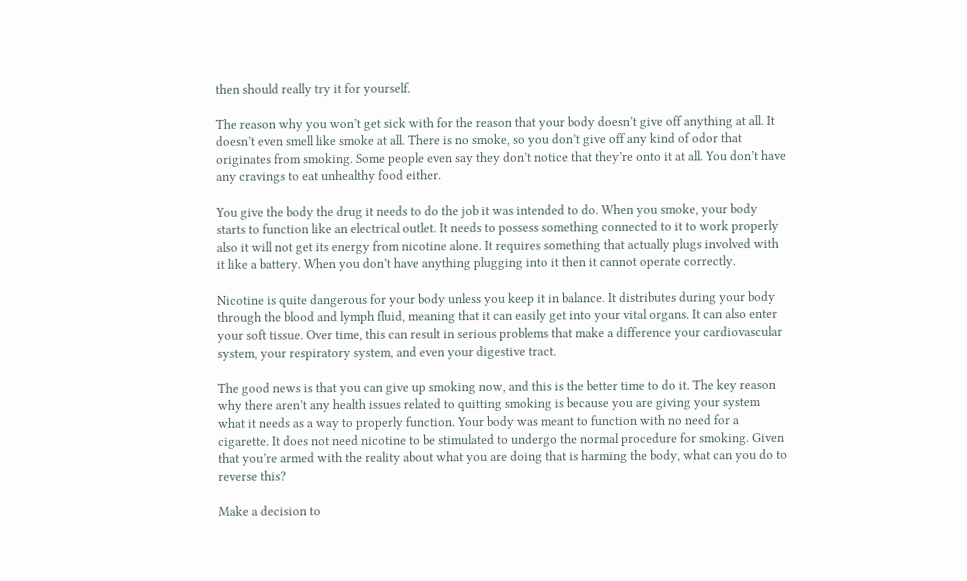then should really try it for yourself.

The reason why you won’t get sick with for the reason that your body doesn’t give off anything at all. It doesn’t even smell like smoke at all. There is no smoke, so you don’t give off any kind of odor that originates from smoking. Some people even say they don’t notice that they’re onto it at all. You don’t have any cravings to eat unhealthy food either.

You give the body the drug it needs to do the job it was intended to do. When you smoke, your body starts to function like an electrical outlet. It needs to possess something connected to it to work properly also it will not get its energy from nicotine alone. It requires something that actually plugs involved with it like a battery. When you don’t have anything plugging into it then it cannot operate correctly.

Nicotine is quite dangerous for your body unless you keep it in balance. It distributes during your body through the blood and lymph fluid, meaning that it can easily get into your vital organs. It can also enter your soft tissue. Over time, this can result in serious problems that make a difference your cardiovascular system, your respiratory system, and even your digestive tract.

The good news is that you can give up smoking now, and this is the better time to do it. The key reason why there aren’t any health issues related to quitting smoking is because you are giving your system what it needs as a way to properly function. Your body was meant to function with no need for a cigarette. It does not need nicotine to be stimulated to undergo the normal procedure for smoking. Given that you’re armed with the reality about what you are doing that is harming the body, what can you do to reverse this?

Make a decision to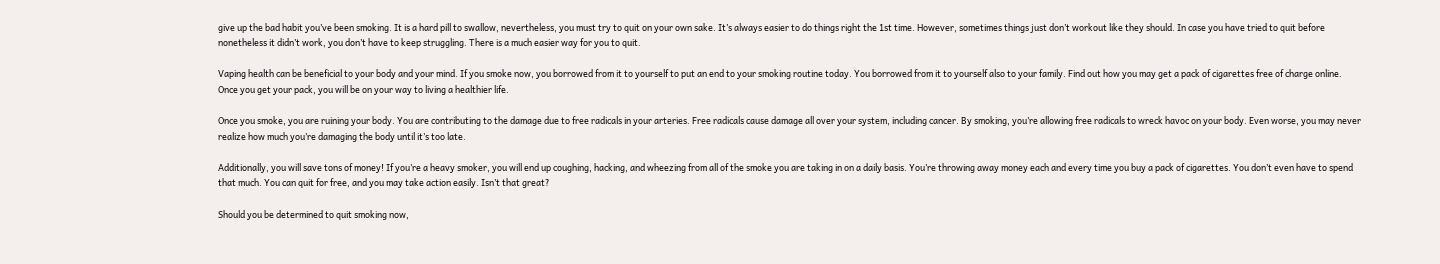give up the bad habit you’ve been smoking. It is a hard pill to swallow, nevertheless, you must try to quit on your own sake. It’s always easier to do things right the 1st time. However, sometimes things just don’t workout like they should. In case you have tried to quit before nonetheless it didn’t work, you don’t have to keep struggling. There is a much easier way for you to quit.

Vaping health can be beneficial to your body and your mind. If you smoke now, you borrowed from it to yourself to put an end to your smoking routine today. You borrowed from it to yourself also to your family. Find out how you may get a pack of cigarettes free of charge online. Once you get your pack, you will be on your way to living a healthier life.

Once you smoke, you are ruining your body. You are contributing to the damage due to free radicals in your arteries. Free radicals cause damage all over your system, including cancer. By smoking, you’re allowing free radicals to wreck havoc on your body. Even worse, you may never realize how much you’re damaging the body until it’s too late.

Additionally, you will save tons of money! If you’re a heavy smoker, you will end up coughing, hacking, and wheezing from all of the smoke you are taking in on a daily basis. You’re throwing away money each and every time you buy a pack of cigarettes. You don’t even have to spend that much. You can quit for free, and you may take action easily. Isn’t that great?

Should you be determined to quit smoking now,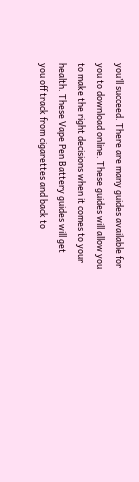you’ll succeed. There are many guides available for you to download online. These guides will allow you to make the right decisions when it comes to your health. These Vape Pen Battery guides will get you off track from cigarettes and back to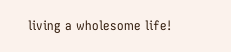living a wholesome life!